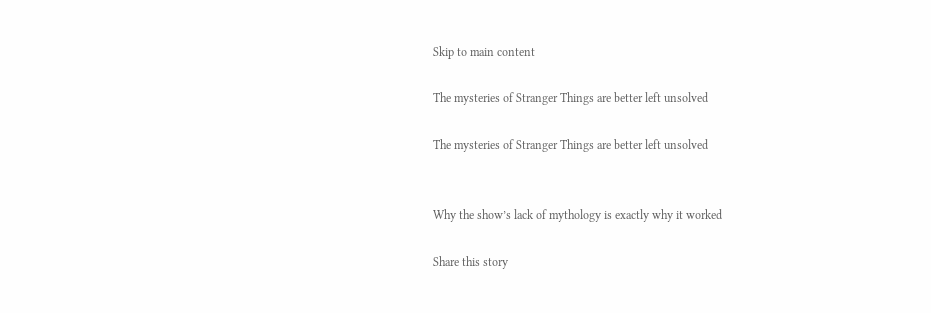Skip to main content

The mysteries of Stranger Things are better left unsolved

The mysteries of Stranger Things are better left unsolved


Why the show’s lack of mythology is exactly why it worked

Share this story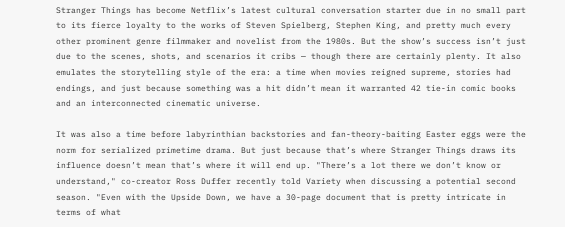Stranger Things has become Netflix’s latest cultural conversation starter due in no small part to its fierce loyalty to the works of Steven Spielberg, Stephen King, and pretty much every other prominent genre filmmaker and novelist from the 1980s. But the show’s success isn’t just due to the scenes, shots, and scenarios it cribs — though there are certainly plenty. It also emulates the storytelling style of the era: a time when movies reigned supreme, stories had endings, and just because something was a hit didn’t mean it warranted 42 tie-in comic books and an interconnected cinematic universe.

It was also a time before labyrinthian backstories and fan-theory-baiting Easter eggs were the norm for serialized primetime drama. But just because that’s where Stranger Things draws its influence doesn’t mean that’s where it will end up. "There’s a lot there we don’t know or understand," co-creator Ross Duffer recently told Variety when discussing a potential second season. "Even with the Upside Down, we have a 30-page document that is pretty intricate in terms of what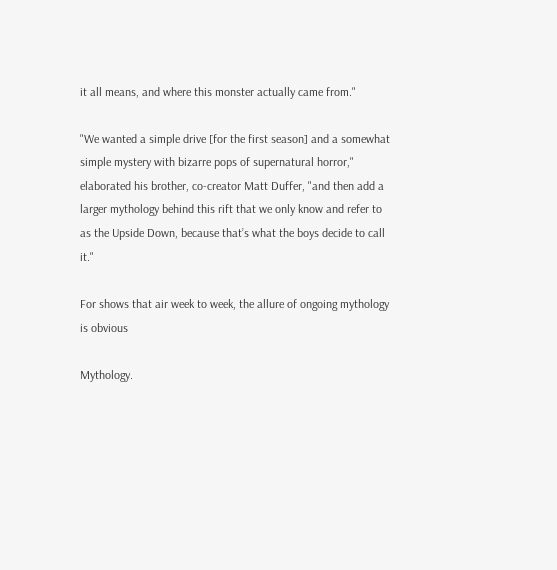it all means, and where this monster actually came from."

"We wanted a simple drive [for the first season] and a somewhat simple mystery with bizarre pops of supernatural horror," elaborated his brother, co-creator Matt Duffer, "and then add a larger mythology behind this rift that we only know and refer to as the Upside Down, because that’s what the boys decide to call it."

For shows that air week to week, the allure of ongoing mythology is obvious

Mythology.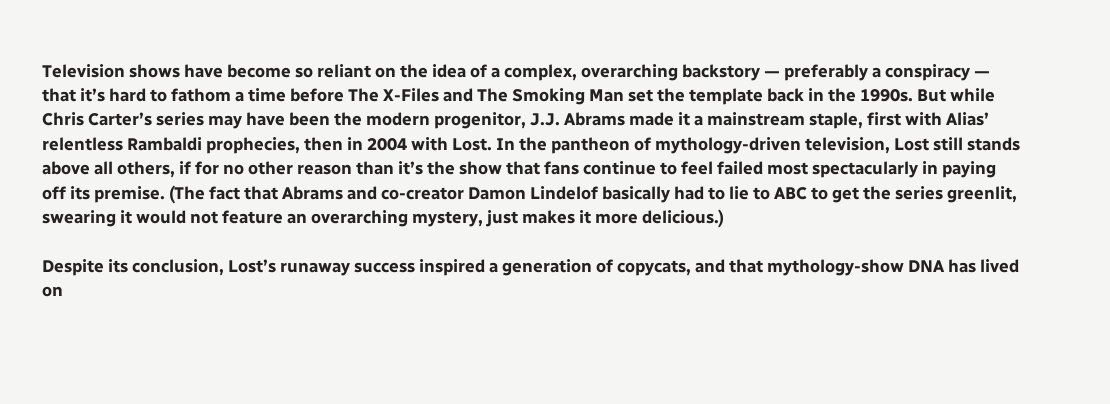Television shows have become so reliant on the idea of a complex, overarching backstory — preferably a conspiracy — that it’s hard to fathom a time before The X-Files and The Smoking Man set the template back in the 1990s. But while Chris Carter’s series may have been the modern progenitor, J.J. Abrams made it a mainstream staple, first with Alias’ relentless Rambaldi prophecies, then in 2004 with Lost. In the pantheon of mythology-driven television, Lost still stands above all others, if for no other reason than it’s the show that fans continue to feel failed most spectacularly in paying off its premise. (The fact that Abrams and co-creator Damon Lindelof basically had to lie to ABC to get the series greenlit, swearing it would not feature an overarching mystery, just makes it more delicious.)

Despite its conclusion, Lost’s runaway success inspired a generation of copycats, and that mythology-show DNA has lived on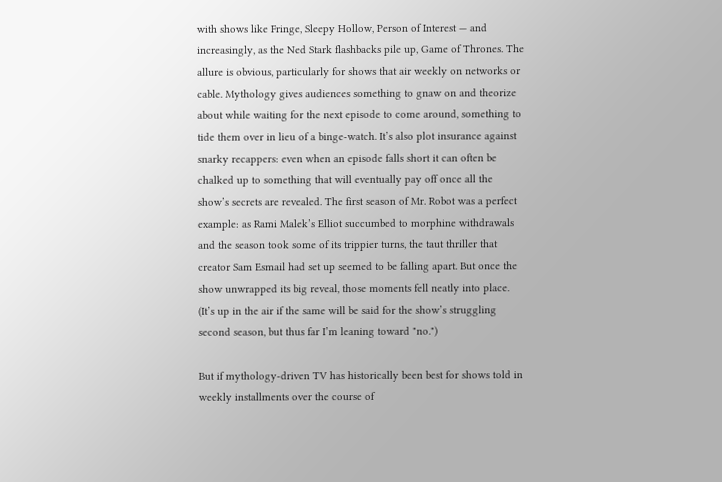with shows like Fringe, Sleepy Hollow, Person of Interest — and increasingly, as the Ned Stark flashbacks pile up, Game of Thrones. The allure is obvious, particularly for shows that air weekly on networks or cable. Mythology gives audiences something to gnaw on and theorize about while waiting for the next episode to come around, something to tide them over in lieu of a binge-watch. It’s also plot insurance against snarky recappers: even when an episode falls short it can often be chalked up to something that will eventually pay off once all the show’s secrets are revealed. The first season of Mr. Robot was a perfect example: as Rami Malek’s Elliot succumbed to morphine withdrawals and the season took some of its trippier turns, the taut thriller that creator Sam Esmail had set up seemed to be falling apart. But once the show unwrapped its big reveal, those moments fell neatly into place. (It’s up in the air if the same will be said for the show’s struggling second season, but thus far I’m leaning toward "no.")

But if mythology-driven TV has historically been best for shows told in weekly installments over the course of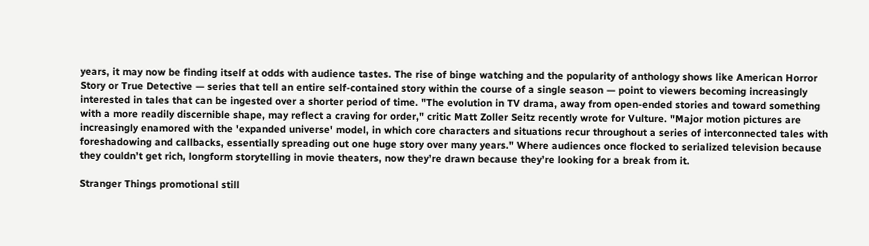years, it may now be finding itself at odds with audience tastes. The rise of binge watching and the popularity of anthology shows like American Horror Story or True Detective — series that tell an entire self-contained story within the course of a single season — point to viewers becoming increasingly interested in tales that can be ingested over a shorter period of time. "The evolution in TV drama, away from open-ended stories and toward something with a more readily discernible shape, may reflect a craving for order," critic Matt Zoller Seitz recently wrote for Vulture. "Major motion pictures are increasingly enamored with the 'expanded universe' model, in which core characters and situations recur throughout a series of interconnected tales with foreshadowing and callbacks, essentially spreading out one huge story over many years." Where audiences once flocked to serialized television because they couldn’t get rich, longform storytelling in movie theaters, now they’re drawn because they’re looking for a break from it.

Stranger Things promotional still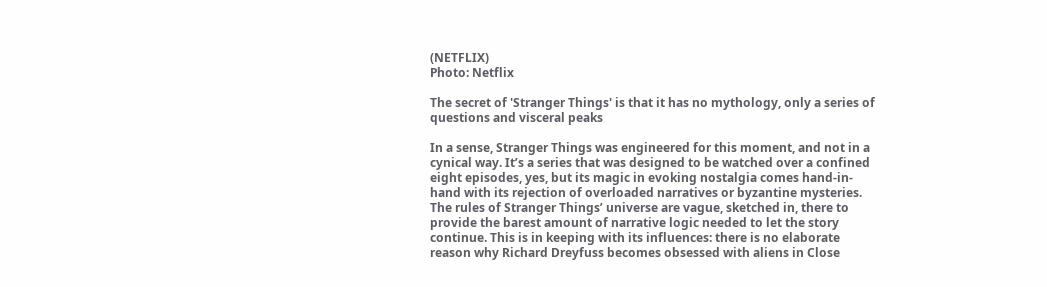(NETFLIX)
Photo: Netflix

The secret of 'Stranger Things' is that it has no mythology, only a series of questions and visceral peaks

In a sense, Stranger Things was engineered for this moment, and not in a cynical way. It’s a series that was designed to be watched over a confined eight episodes, yes, but its magic in evoking nostalgia comes hand-in-hand with its rejection of overloaded narratives or byzantine mysteries. The rules of Stranger Things’ universe are vague, sketched in, there to provide the barest amount of narrative logic needed to let the story continue. This is in keeping with its influences: there is no elaborate reason why Richard Dreyfuss becomes obsessed with aliens in Close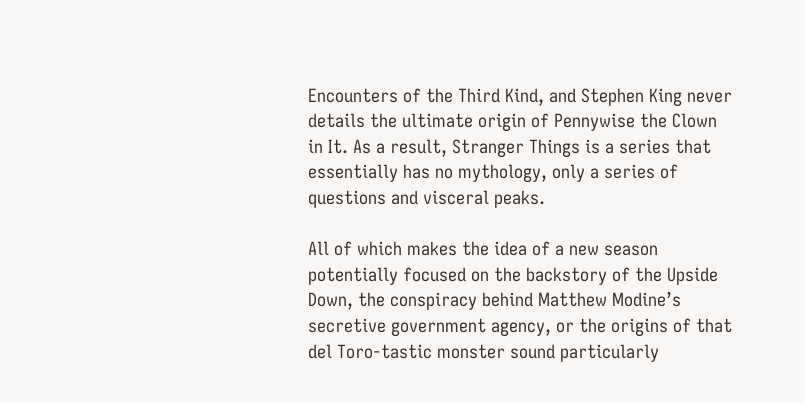Encounters of the Third Kind, and Stephen King never details the ultimate origin of Pennywise the Clown in It. As a result, Stranger Things is a series that essentially has no mythology, only a series of questions and visceral peaks.

All of which makes the idea of a new season potentially focused on the backstory of the Upside Down, the conspiracy behind Matthew Modine’s secretive government agency, or the origins of that del Toro-tastic monster sound particularly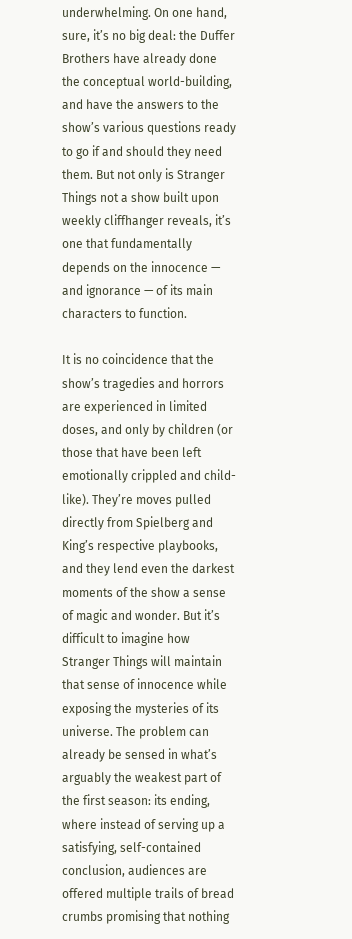underwhelming. On one hand, sure, it’s no big deal: the Duffer Brothers have already done the conceptual world-building, and have the answers to the show’s various questions ready to go if and should they need them. But not only is Stranger Things not a show built upon weekly cliffhanger reveals, it’s one that fundamentally depends on the innocence — and ignorance — of its main characters to function.

It is no coincidence that the show’s tragedies and horrors are experienced in limited doses, and only by children (or those that have been left emotionally crippled and child-like). They’re moves pulled directly from Spielberg and King’s respective playbooks, and they lend even the darkest moments of the show a sense of magic and wonder. But it’s difficult to imagine how Stranger Things will maintain that sense of innocence while exposing the mysteries of its universe. The problem can already be sensed in what’s arguably the weakest part of the first season: its ending, where instead of serving up a satisfying, self-contained conclusion, audiences are offered multiple trails of bread crumbs promising that nothing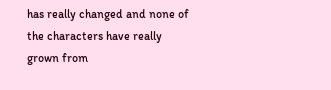has really changed and none of the characters have really grown from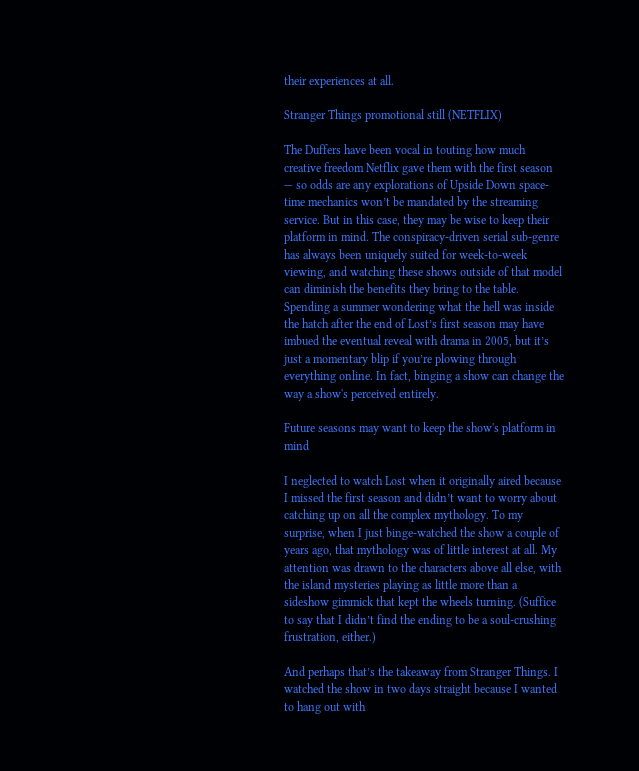their experiences at all.

Stranger Things promotional still (NETFLIX)

The Duffers have been vocal in touting how much creative freedom Netflix gave them with the first season — so odds are any explorations of Upside Down space-time mechanics won’t be mandated by the streaming service. But in this case, they may be wise to keep their platform in mind. The conspiracy-driven serial sub-genre has always been uniquely suited for week-to-week viewing, and watching these shows outside of that model can diminish the benefits they bring to the table. Spending a summer wondering what the hell was inside the hatch after the end of Lost’s first season may have imbued the eventual reveal with drama in 2005, but it’s just a momentary blip if you’re plowing through everything online. In fact, binging a show can change the way a show's perceived entirely.

Future seasons may want to keep the show's platform in mind

I neglected to watch Lost when it originally aired because I missed the first season and didn’t want to worry about catching up on all the complex mythology. To my surprise, when I just binge-watched the show a couple of years ago, that mythology was of little interest at all. My attention was drawn to the characters above all else, with the island mysteries playing as little more than a sideshow gimmick that kept the wheels turning. (Suffice to say that I didn’t find the ending to be a soul-crushing frustration, either.)

And perhaps that’s the takeaway from Stranger Things. I watched the show in two days straight because I wanted to hang out with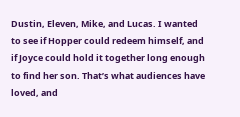Dustin, Eleven, Mike, and Lucas. I wanted to see if Hopper could redeem himself, and if Joyce could hold it together long enough to find her son. That’s what audiences have loved, and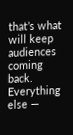that’s what will keep audiences coming back. Everything else —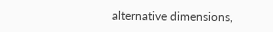alternative dimensions,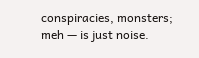conspiracies, monsters; meh — is just noise.